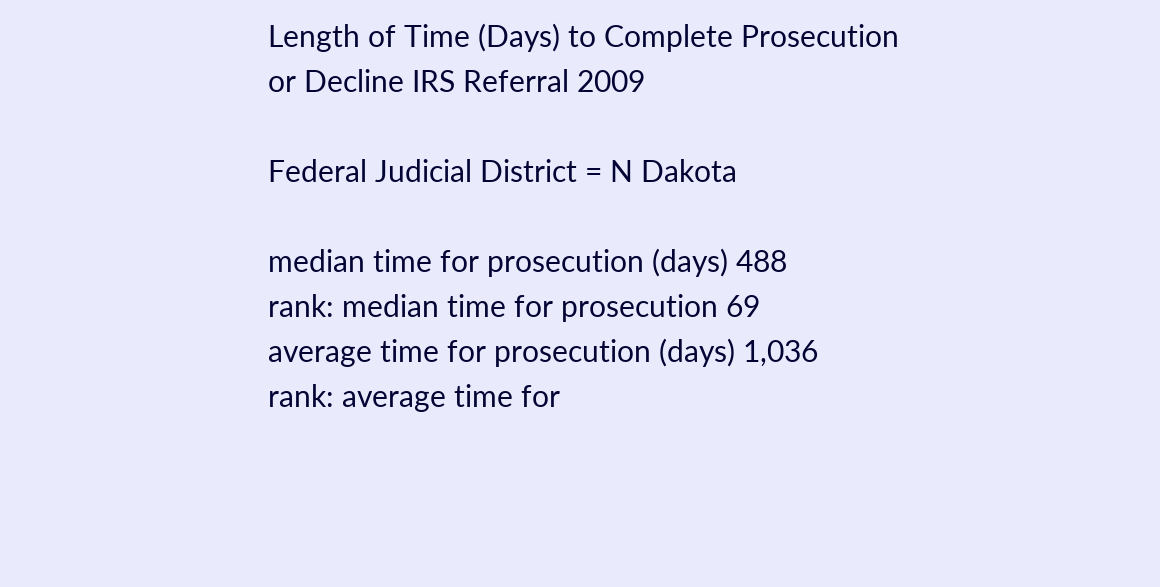Length of Time (Days) to Complete Prosecution or Decline IRS Referral 2009

Federal Judicial District = N Dakota

median time for prosecution (days) 488
rank: median time for prosecution 69
average time for prosecution (days) 1,036
rank: average time for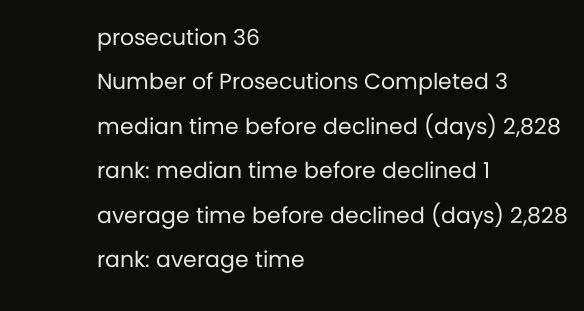prosecution 36
Number of Prosecutions Completed 3
median time before declined (days) 2,828
rank: median time before declined 1
average time before declined (days) 2,828
rank: average time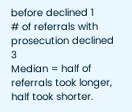before declined 1
# of referrals with prosecution declined 3
Median = half of referrals took longer, half took shorter.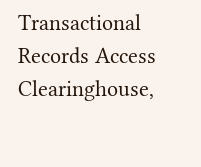Transactional Records Access Clearinghouse,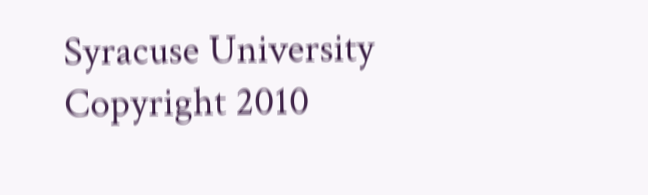Syracuse University
Copyright 2010